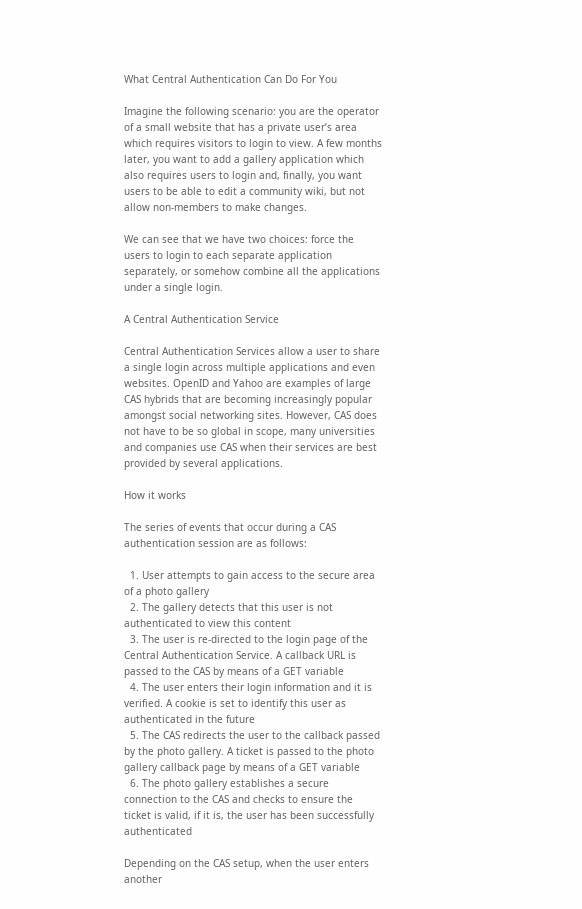What Central Authentication Can Do For You

Imagine the following scenario: you are the operator of a small website that has a private user’s area which requires visitors to login to view. A few months later, you want to add a gallery application which also requires users to login and, finally, you want users to be able to edit a community wiki, but not allow non-members to make changes.

We can see that we have two choices: force the users to login to each separate application separately, or somehow combine all the applications under a single login.

A Central Authentication Service

Central Authentication Services allow a user to share a single login across multiple applications and even websites. OpenID and Yahoo are examples of large CAS hybrids that are becoming increasingly popular amongst social networking sites. However, CAS does not have to be so global in scope, many universities and companies use CAS when their services are best provided by several applications.

How it works

The series of events that occur during a CAS authentication session are as follows:

  1. User attempts to gain access to the secure area of a photo gallery
  2. The gallery detects that this user is not authenticated to view this content
  3. The user is re-directed to the login page of the Central Authentication Service. A callback URL is passed to the CAS by means of a GET variable
  4. The user enters their login information and it is verified. A cookie is set to identify this user as authenticated in the future
  5. The CAS redirects the user to the callback passed by the photo gallery. A ticket is passed to the photo gallery callback page by means of a GET variable
  6. The photo gallery establishes a secure connection to the CAS and checks to ensure the ticket is valid, if it is, the user has been successfully authenticated

Depending on the CAS setup, when the user enters another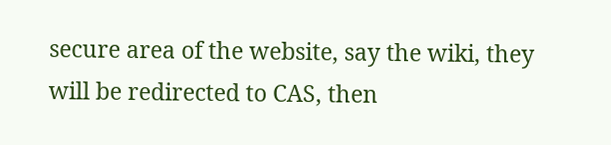secure area of the website, say the wiki, they will be redirected to CAS, then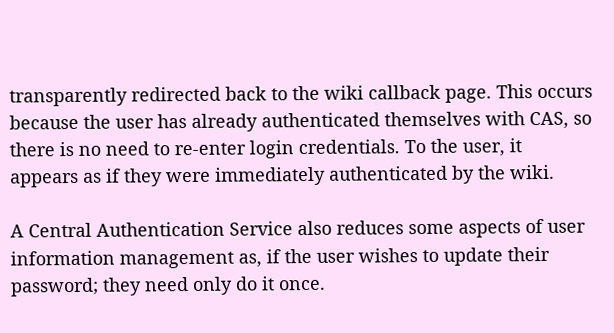transparently redirected back to the wiki callback page. This occurs because the user has already authenticated themselves with CAS, so there is no need to re-enter login credentials. To the user, it appears as if they were immediately authenticated by the wiki.

A Central Authentication Service also reduces some aspects of user information management as, if the user wishes to update their password; they need only do it once.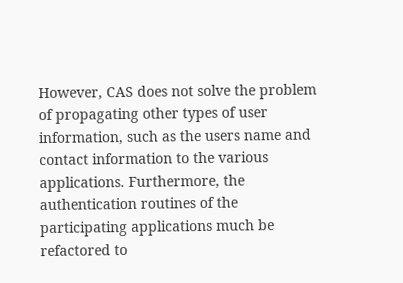However, CAS does not solve the problem of propagating other types of user information, such as the users name and contact information to the various applications. Furthermore, the authentication routines of the participating applications much be refactored to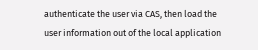authenticate the user via CAS, then load the user information out of the local application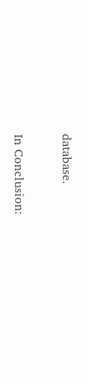database.

In Conclusion: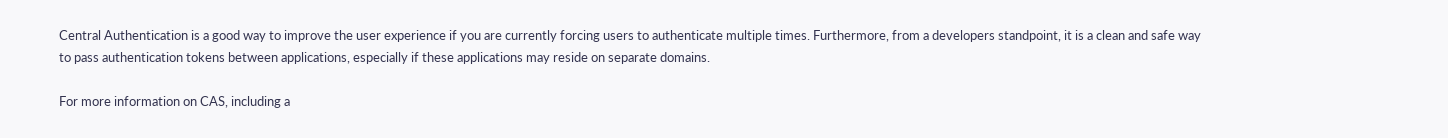Central Authentication is a good way to improve the user experience if you are currently forcing users to authenticate multiple times. Furthermore, from a developers standpoint, it is a clean and safe way to pass authentication tokens between applications, especially if these applications may reside on separate domains.

For more information on CAS, including a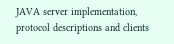JAVA server implementation, protocol descriptions and clients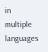in multiple languages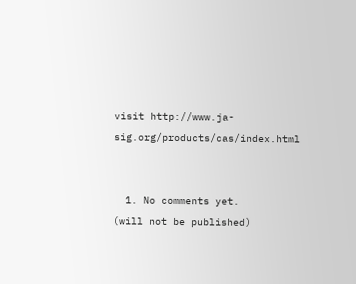visit http://www.ja-sig.org/products/cas/index.html


  1. No comments yet.
(will not be published)